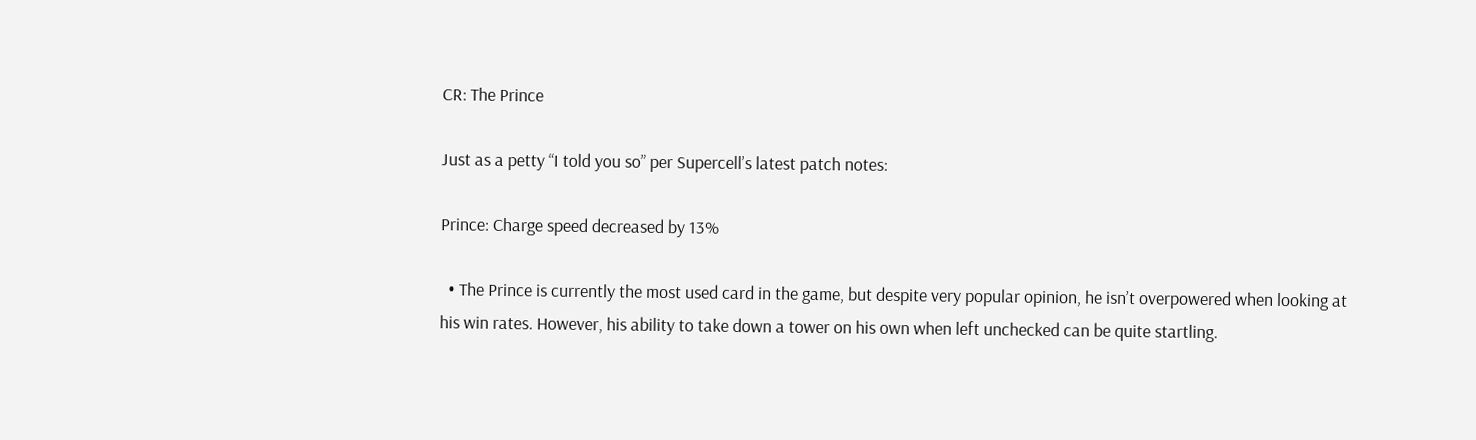CR: The Prince

Just as a petty “I told you so” per Supercell’s latest patch notes:

Prince: Charge speed decreased by 13%

  • The Prince is currently the most used card in the game, but despite very popular opinion, he isn’t overpowered when looking at his win rates. However, his ability to take down a tower on his own when left unchecked can be quite startling.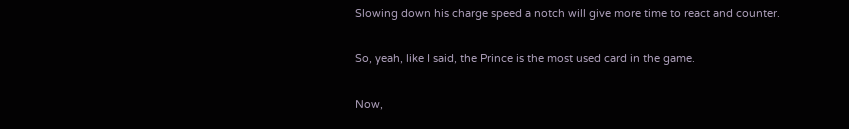Slowing down his charge speed a notch will give more time to react and counter.

So, yeah, like I said, the Prince is the most used card in the game.

Now,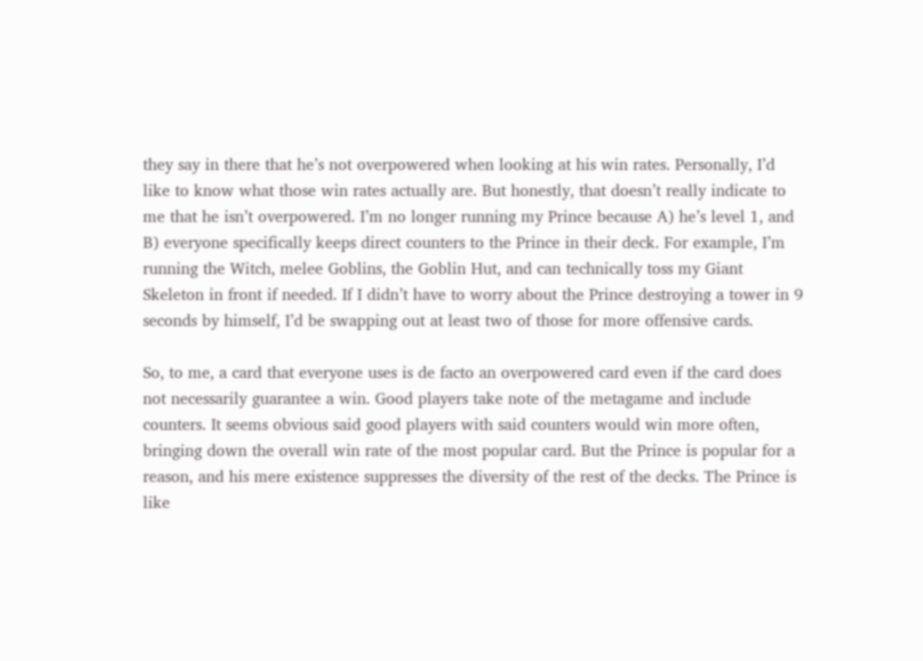they say in there that he’s not overpowered when looking at his win rates. Personally, I’d like to know what those win rates actually are. But honestly, that doesn’t really indicate to me that he isn’t overpowered. I’m no longer running my Prince because A) he’s level 1, and B) everyone specifically keeps direct counters to the Prince in their deck. For example, I’m running the Witch, melee Goblins, the Goblin Hut, and can technically toss my Giant Skeleton in front if needed. If I didn’t have to worry about the Prince destroying a tower in 9 seconds by himself, I’d be swapping out at least two of those for more offensive cards.

So, to me, a card that everyone uses is de facto an overpowered card even if the card does not necessarily guarantee a win. Good players take note of the metagame and include counters. It seems obvious said good players with said counters would win more often, bringing down the overall win rate of the most popular card. But the Prince is popular for a reason, and his mere existence suppresses the diversity of the rest of the decks. The Prince is like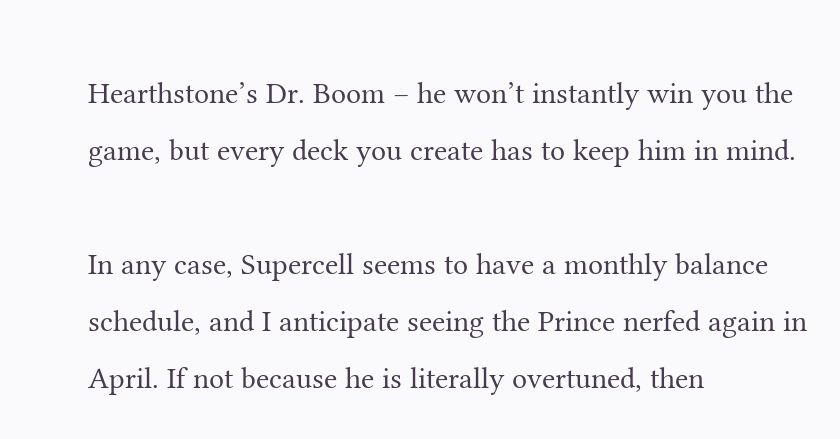Hearthstone’s Dr. Boom – he won’t instantly win you the game, but every deck you create has to keep him in mind.

In any case, Supercell seems to have a monthly balance schedule, and I anticipate seeing the Prince nerfed again in April. If not because he is literally overtuned, then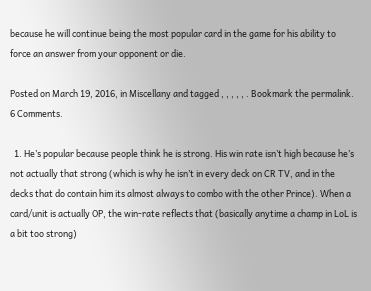because he will continue being the most popular card in the game for his ability to force an answer from your opponent or die.

Posted on March 19, 2016, in Miscellany and tagged , , , , , . Bookmark the permalink. 6 Comments.

  1. He’s popular because people think he is strong. His win rate isn’t high because he’s not actually that strong (which is why he isn’t in every deck on CR TV, and in the decks that do contain him its almost always to combo with the other Prince). When a card/unit is actually OP, the win-rate reflects that (basically anytime a champ in LoL is a bit too strong)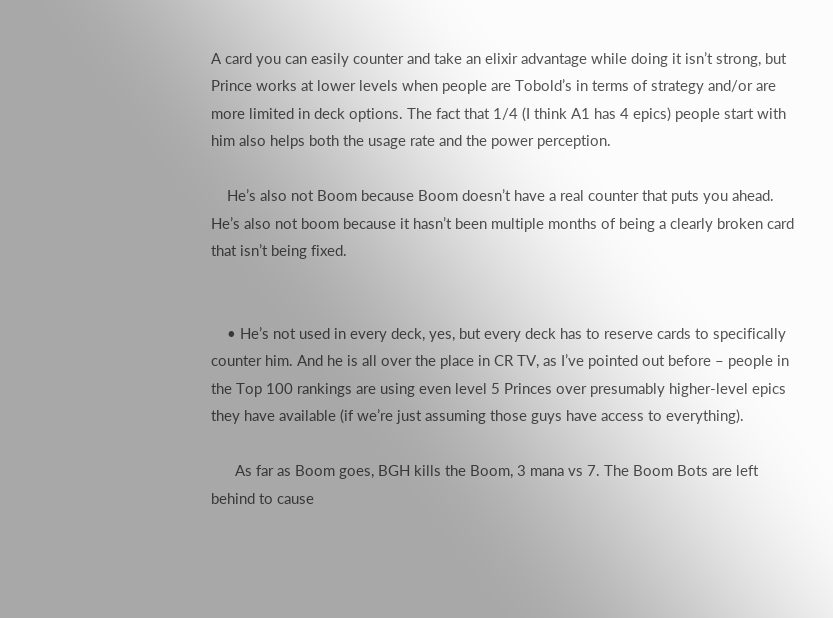A card you can easily counter and take an elixir advantage while doing it isn’t strong, but Prince works at lower levels when people are Tobold’s in terms of strategy and/or are more limited in deck options. The fact that 1/4 (I think A1 has 4 epics) people start with him also helps both the usage rate and the power perception.

    He’s also not Boom because Boom doesn’t have a real counter that puts you ahead. He’s also not boom because it hasn’t been multiple months of being a clearly broken card that isn’t being fixed.


    • He’s not used in every deck, yes, but every deck has to reserve cards to specifically counter him. And he is all over the place in CR TV, as I’ve pointed out before – people in the Top 100 rankings are using even level 5 Princes over presumably higher-level epics they have available (if we’re just assuming those guys have access to everything).

      As far as Boom goes, BGH kills the Boom, 3 mana vs 7. The Boom Bots are left behind to cause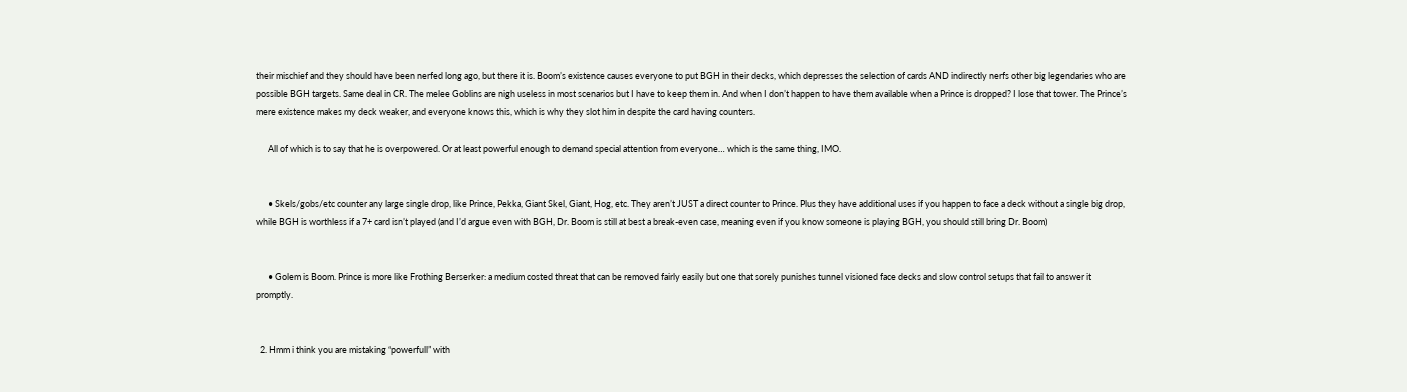their mischief and they should have been nerfed long ago, but there it is. Boom’s existence causes everyone to put BGH in their decks, which depresses the selection of cards AND indirectly nerfs other big legendaries who are possible BGH targets. Same deal in CR. The melee Goblins are nigh useless in most scenarios but I have to keep them in. And when I don’t happen to have them available when a Prince is dropped? I lose that tower. The Prince’s mere existence makes my deck weaker, and everyone knows this, which is why they slot him in despite the card having counters.

      All of which is to say that he is overpowered. Or at least powerful enough to demand special attention from everyone… which is the same thing, IMO.


      • Skels/gobs/etc counter any large single drop, like Prince, Pekka, Giant Skel, Giant, Hog, etc. They aren’t JUST a direct counter to Prince. Plus they have additional uses if you happen to face a deck without a single big drop, while BGH is worthless if a 7+ card isn’t played (and I’d argue even with BGH, Dr. Boom is still at best a break-even case, meaning even if you know someone is playing BGH, you should still bring Dr. Boom)


      • Golem is Boom. Prince is more like Frothing Berserker: a medium costed threat that can be removed fairly easily but one that sorely punishes tunnel visioned face decks and slow control setups that fail to answer it promptly.


  2. Hmm i think you are mistaking “powerfull” with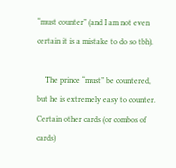“must counter” (and I am not even certain it is a mistake to do so tbh).

    The prince “must” be countered, but he is extremely easy to counter. Certain other cards (or combos of cards)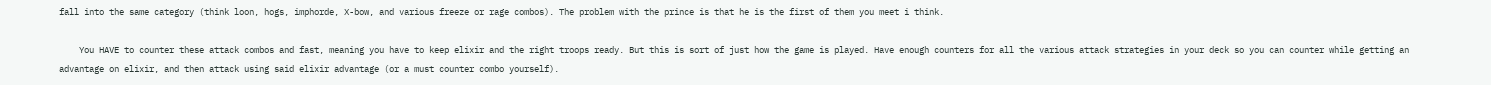fall into the same category (think loon, hogs, imphorde, X-bow, and various freeze or rage combos). The problem with the prince is that he is the first of them you meet i think.

    You HAVE to counter these attack combos and fast, meaning you have to keep elixir and the right troops ready. But this is sort of just how the game is played. Have enough counters for all the various attack strategies in your deck so you can counter while getting an advantage on elixir, and then attack using said elixir advantage (or a must counter combo yourself).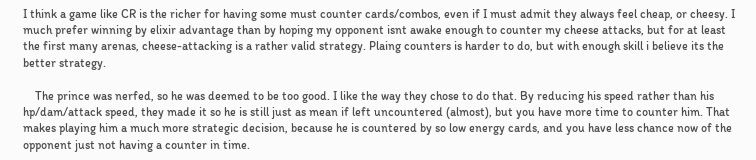I think a game like CR is the richer for having some must counter cards/combos, even if I must admit they always feel cheap, or cheesy. I much prefer winning by elixir advantage than by hoping my opponent isnt awake enough to counter my cheese attacks, but for at least the first many arenas, cheese-attacking is a rather valid strategy. Plaing counters is harder to do, but with enough skill i believe its the better strategy.

    The prince was nerfed, so he was deemed to be too good. I like the way they chose to do that. By reducing his speed rather than his hp/dam/attack speed, they made it so he is still just as mean if left uncountered (almost), but you have more time to counter him. That makes playing him a much more strategic decision, because he is countered by so low energy cards, and you have less chance now of the opponent just not having a counter in time.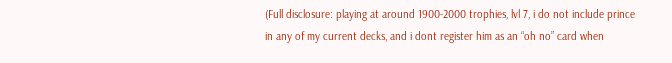(Full disclosure: playing at around 1900-2000 trophies, lvl 7, i do not include prince in any of my current decks, and i dont register him as an “oh no” card when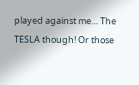played against me… The TESLA though! Or those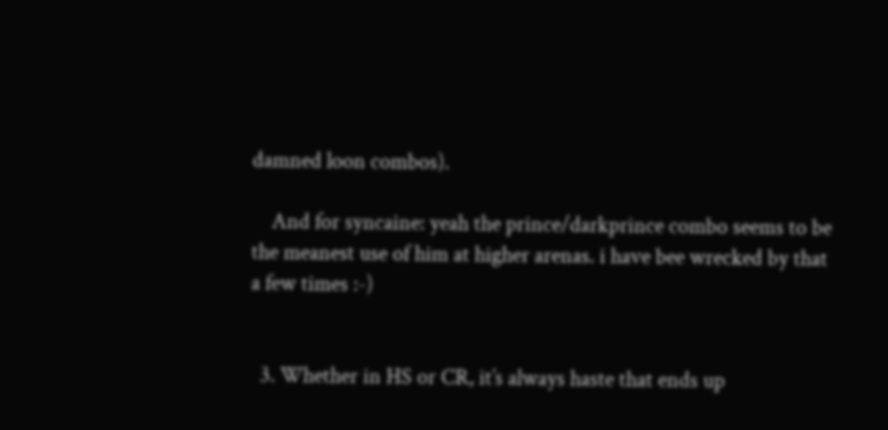damned loon combos).

    And for syncaine: yeah the prince/darkprince combo seems to be the meanest use of him at higher arenas. i have bee wrecked by that a few times :-)


  3. Whether in HS or CR, it’s always haste that ends up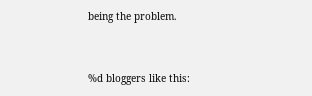being the problem.


%d bloggers like this: